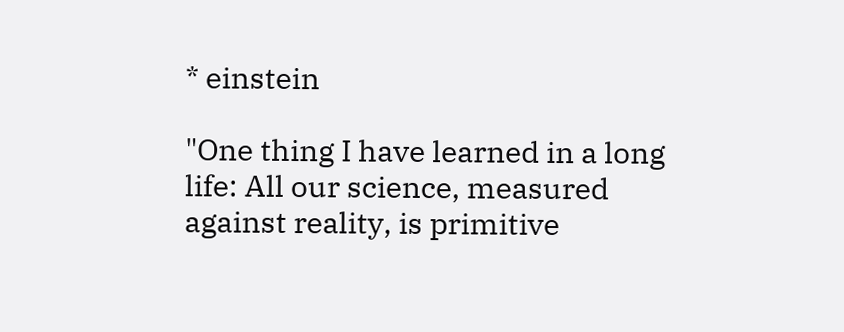* einstein

"One thing I have learned in a long life: All our science, measured against reality, is primitive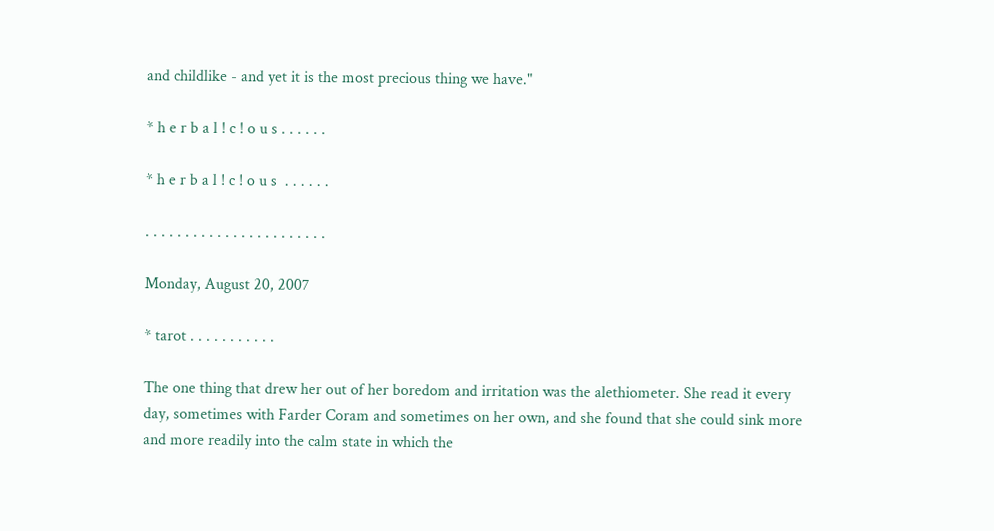and childlike - and yet it is the most precious thing we have."

* h e r b a l ! c ! o u s . . . . . .

* h e r b a l ! c ! o u s  . . . . . .

. . . . . . . . . . . . . . . . . . . . . . .

Monday, August 20, 2007

* tarot . . . . . . . . . . .

The one thing that drew her out of her boredom and irritation was the alethiometer. She read it every day, sometimes with Farder Coram and sometimes on her own, and she found that she could sink more and more readily into the calm state in which the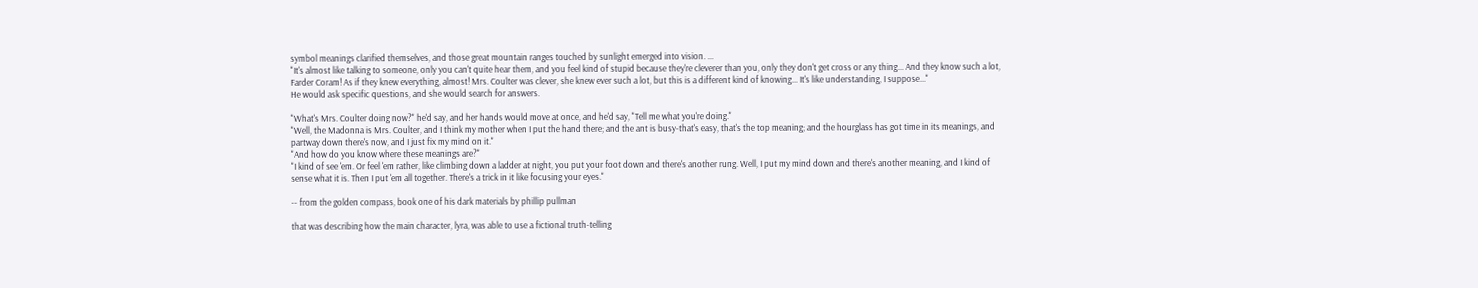symbol meanings clarified themselves, and those great mountain ranges touched by sunlight emerged into vision. ...
"It's almost like talking to someone, only you can't quite hear them, and you feel kind of stupid because they're cleverer than you, only they don't get cross or any thing... And they know such a lot, Farder Coram! As if they knew everything, almost! Mrs. Coulter was clever, she knew ever such a lot, but this is a different kind of knowing... It's like understanding, I suppose..."
He would ask specific questions, and she would search for answers.

"What's Mrs. Coulter doing now?" he'd say, and her hands would move at once, and he'd say, "Tell me what you're doing."
"Well, the Madonna is Mrs. Coulter, and I think my mother when I put the hand there; and the ant is busy-that's easy, that's the top meaning; and the hourglass has got time in its meanings, and partway down there's now, and I just fix my mind on it."
"And how do you know where these meanings are?"
"I kind of see 'em. Or feel 'em rather, like climbing down a ladder at night, you put your foot down and there's another rung. Well, I put my mind down and there's another meaning, and I kind of sense what it is. Then I put 'em all together. There's a trick in it like focusing your eyes."

-- from the golden compass, book one of his dark materials by phillip pullman

that was describing how the main character, lyra, was able to use a fictional truth-telling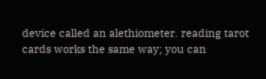device called an alethiometer. reading tarot cards works the same way; you can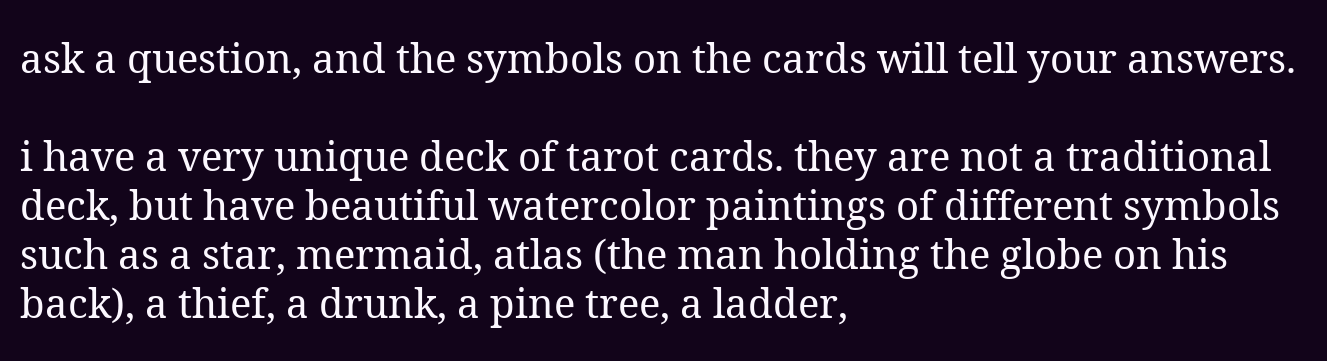ask a question, and the symbols on the cards will tell your answers.

i have a very unique deck of tarot cards. they are not a traditional deck, but have beautiful watercolor paintings of different symbols such as a star, mermaid, atlas (the man holding the globe on his back), a thief, a drunk, a pine tree, a ladder,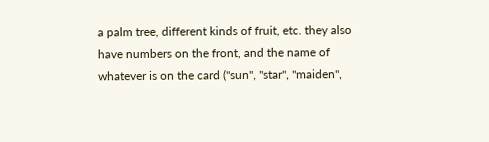a palm tree, different kinds of fruit, etc. they also have numbers on the front, and the name of whatever is on the card ("sun", "star", "maiden",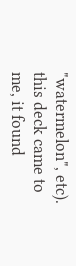"watermelon", etc). this deck came to me, it found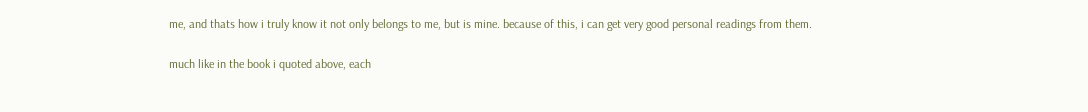me, and thats how i truly know it not only belongs to me, but is mine. because of this, i can get very good personal readings from them.

much like in the book i quoted above, each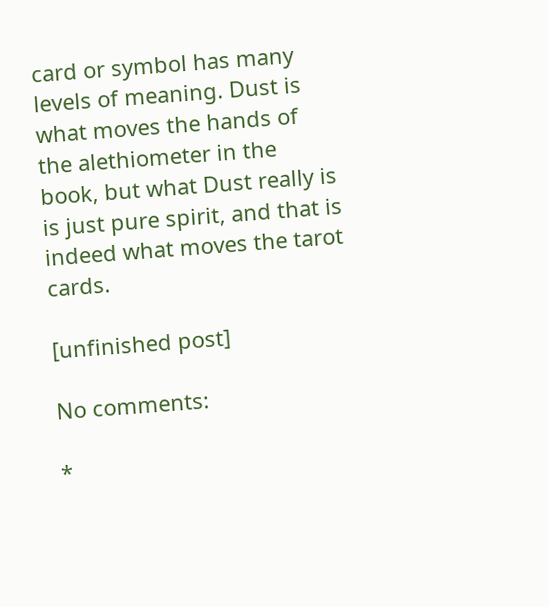card or symbol has many levels of meaning. Dust is what moves the hands of the alethiometer in the book, but what Dust really is is just pure spirit, and that is indeed what moves the tarot cards.

[unfinished post]

No comments:

*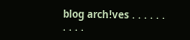blog arch!ves . . . . . . . . . .